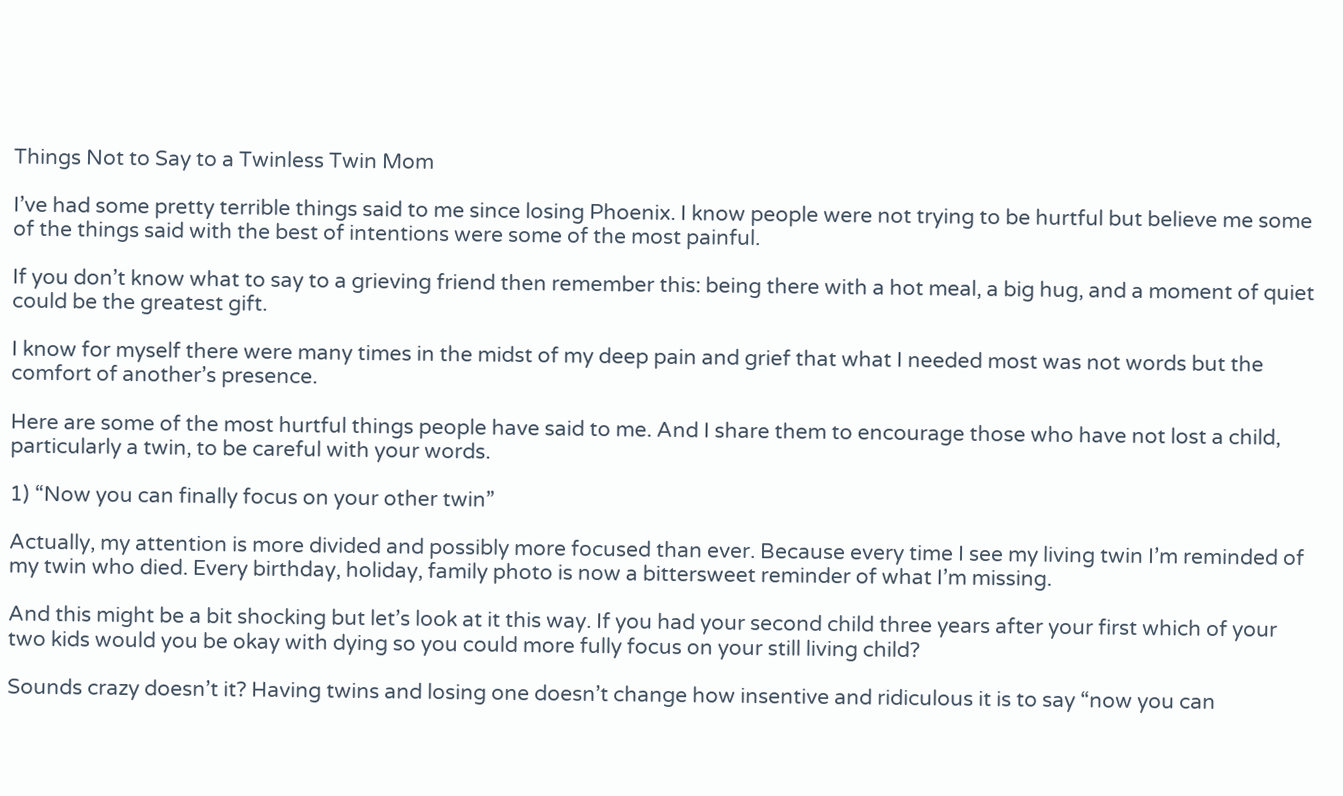Things Not to Say to a Twinless Twin Mom

I’ve had some pretty terrible things said to me since losing Phoenix. I know people were not trying to be hurtful but believe me some of the things said with the best of intentions were some of the most painful.

If you don’t know what to say to a grieving friend then remember this: being there with a hot meal, a big hug, and a moment of quiet could be the greatest gift.

I know for myself there were many times in the midst of my deep pain and grief that what I needed most was not words but the comfort of another’s presence.

Here are some of the most hurtful things people have said to me. And I share them to encourage those who have not lost a child, particularly a twin, to be careful with your words.

1) “Now you can finally focus on your other twin”

Actually, my attention is more divided and possibly more focused than ever. Because every time I see my living twin I’m reminded of my twin who died. Every birthday, holiday, family photo is now a bittersweet reminder of what I’m missing.

And this might be a bit shocking but let’s look at it this way. If you had your second child three years after your first which of your two kids would you be okay with dying so you could more fully focus on your still living child?

Sounds crazy doesn’t it? Having twins and losing one doesn’t change how insentive and ridiculous it is to say “now you can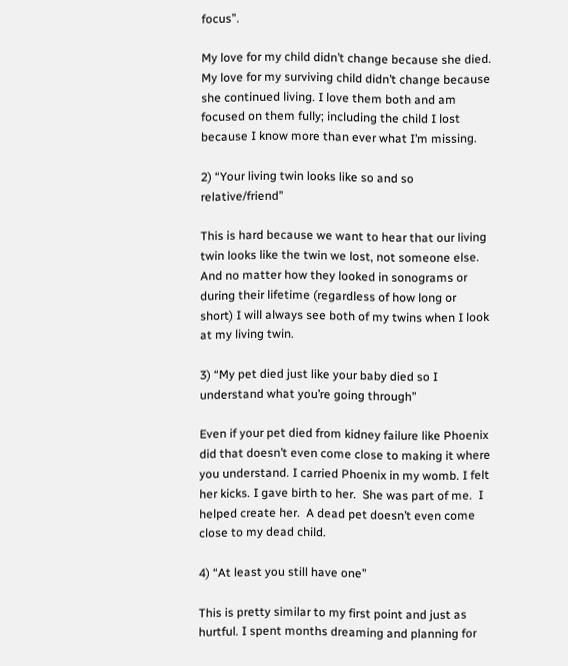focus”.

My love for my child didn’t change because she died.  My love for my surviving child didn’t change because she continued living. I love them both and am focused on them fully; including the child I lost because I know more than ever what I’m missing.

2) “Your living twin looks like so and so relative/friend”

This is hard because we want to hear that our living twin looks like the twin we lost, not someone else.  And no matter how they looked in sonograms or during their lifetime (regardless of how long or short) I will always see both of my twins when I look at my living twin.

3) “My pet died just like your baby died so I understand what you’re going through”

Even if your pet died from kidney failure like Phoenix did that doesn’t even come close to making it where you understand. I carried Phoenix in my womb. I felt her kicks. I gave birth to her.  She was part of me.  I helped create her.  A dead pet doesn’t even come close to my dead child.

4) “At least you still have one”

This is pretty similar to my first point and just as hurtful. I spent months dreaming and planning for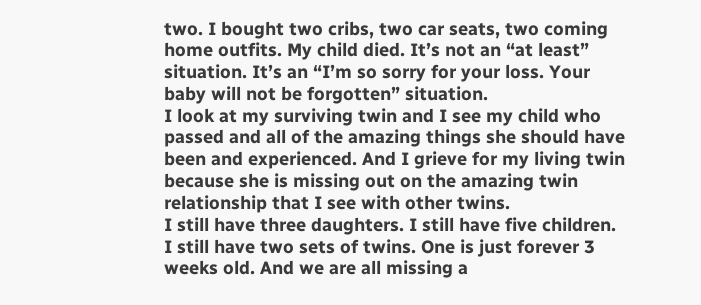two. I bought two cribs, two car seats, two coming home outfits. My child died. It’s not an “at least” situation. It’s an “I’m so sorry for your loss. Your baby will not be forgotten” situation.
I look at my surviving twin and I see my child who passed and all of the amazing things she should have been and experienced. And I grieve for my living twin because she is missing out on the amazing twin relationship that I see with other twins.
I still have three daughters. I still have five children. I still have two sets of twins. One is just forever 3 weeks old. And we are all missing a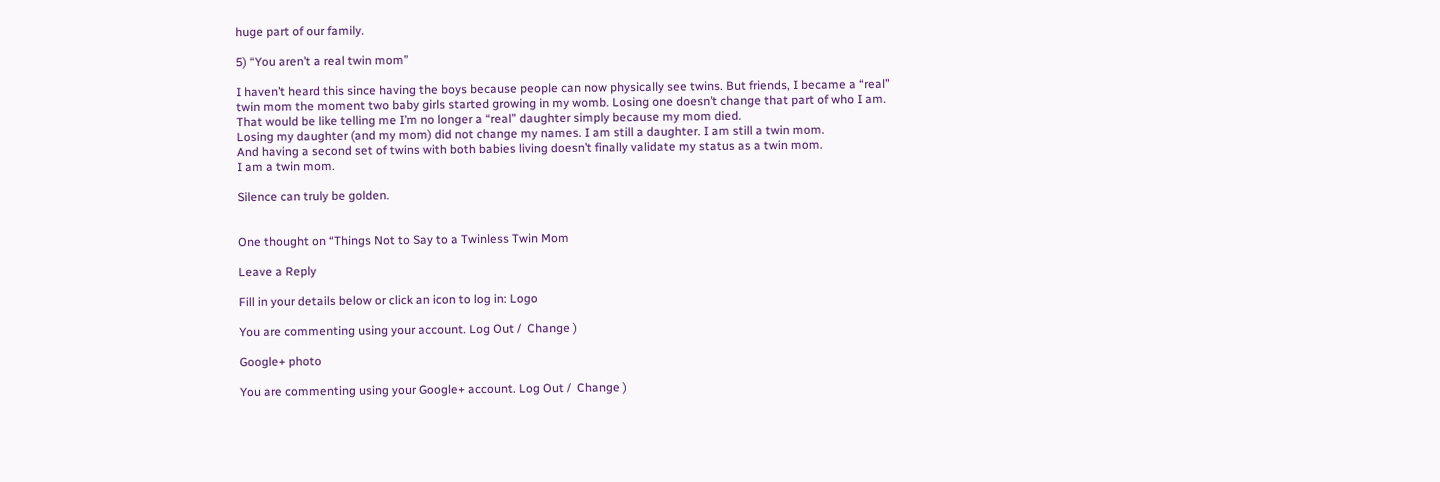huge part of our family.

5) “You aren’t a real twin mom”

I haven’t heard this since having the boys because people can now physically see twins. But friends, I became a “real” twin mom the moment two baby girls started growing in my womb. Losing one doesn’t change that part of who I am.
That would be like telling me I’m no longer a “real” daughter simply because my mom died.
Losing my daughter (and my mom) did not change my names. I am still a daughter. I am still a twin mom.
And having a second set of twins with both babies living doesn’t finally validate my status as a twin mom.
I am a twin mom.

Silence can truly be golden.


One thought on “Things Not to Say to a Twinless Twin Mom

Leave a Reply

Fill in your details below or click an icon to log in: Logo

You are commenting using your account. Log Out /  Change )

Google+ photo

You are commenting using your Google+ account. Log Out /  Change )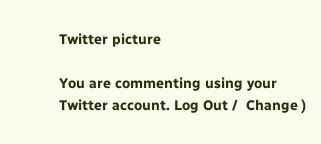Twitter picture

You are commenting using your Twitter account. Log Out /  Change )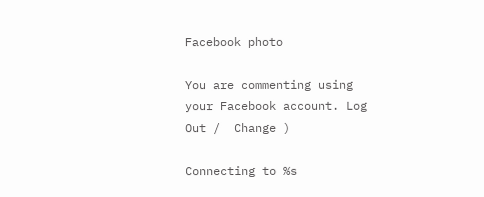Facebook photo

You are commenting using your Facebook account. Log Out /  Change )

Connecting to %s